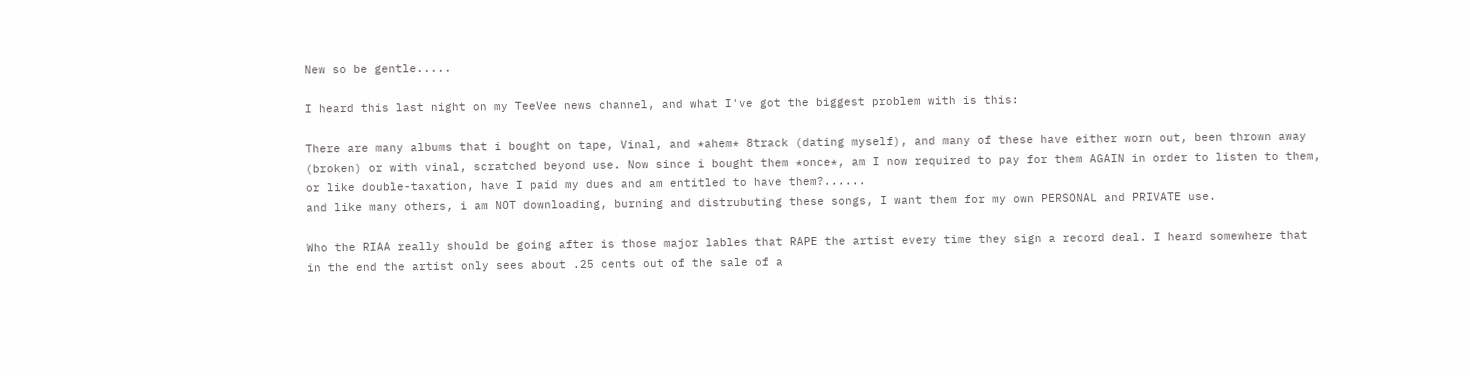New so be gentle.....

I heard this last night on my TeeVee news channel, and what I've got the biggest problem with is this:

There are many albums that i bought on tape, Vinal, and *ahem* 8track (dating myself), and many of these have either worn out, been thrown away (broken) or with vinal, scratched beyond use. Now since i bought them *once*, am I now required to pay for them AGAIN in order to listen to them, or like double-taxation, have I paid my dues and am entitled to have them?......
and like many others, i am NOT downloading, burning and distrubuting these songs, I want them for my own PERSONAL and PRIVATE use.

Who the RIAA really should be going after is those major lables that RAPE the artist every time they sign a record deal. I heard somewhere that in the end the artist only sees about .25 cents out of the sale of a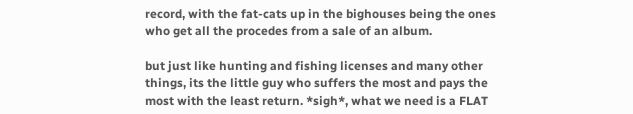record, with the fat-cats up in the bighouses being the ones who get all the procedes from a sale of an album.

but just like hunting and fishing licenses and many other things, its the little guy who suffers the most and pays the most with the least return. *sigh*, what we need is a FLAT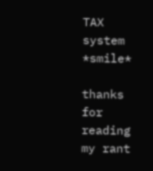TAX system *smile*

thanks for reading my rant